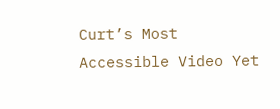Curt’s Most Accessible Video Yet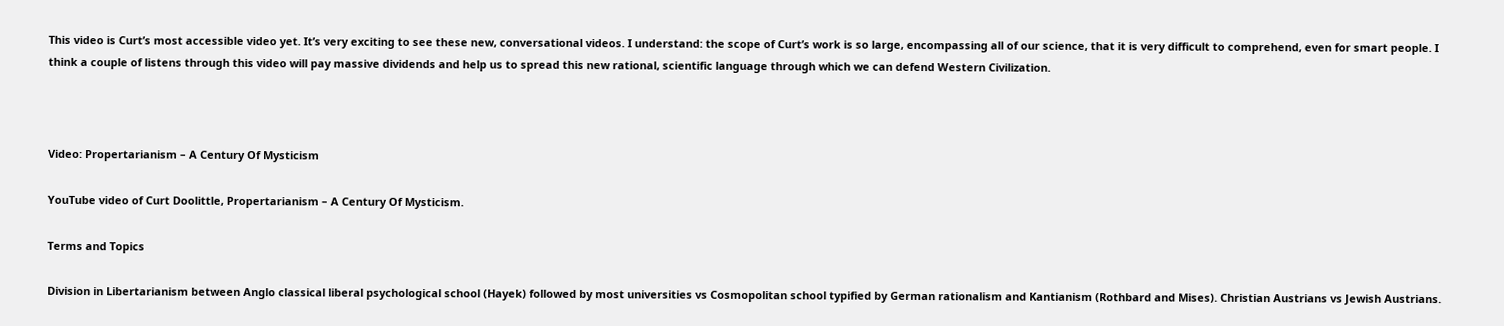This video is Curt’s most accessible video yet. It’s very exciting to see these new, conversational videos. I understand: the scope of Curt’s work is so large, encompassing all of our science, that it is very difficult to comprehend, even for smart people. I think a couple of listens through this video will pay massive dividends and help us to spread this new rational, scientific language through which we can defend Western Civilization.



Video: Propertarianism – A Century Of Mysticism

YouTube video of Curt Doolittle, Propertarianism – A Century Of Mysticism.

Terms and Topics

Division in Libertarianism between Anglo classical liberal psychological school (Hayek) followed by most universities vs Cosmopolitan school typified by German rationalism and Kantianism (Rothbard and Mises). Christian Austrians vs Jewish Austrians.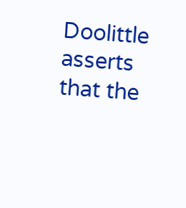Doolittle asserts that the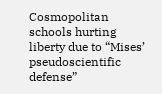Cosmopolitan schools hurting liberty due to “Mises’ pseudoscientific defense”